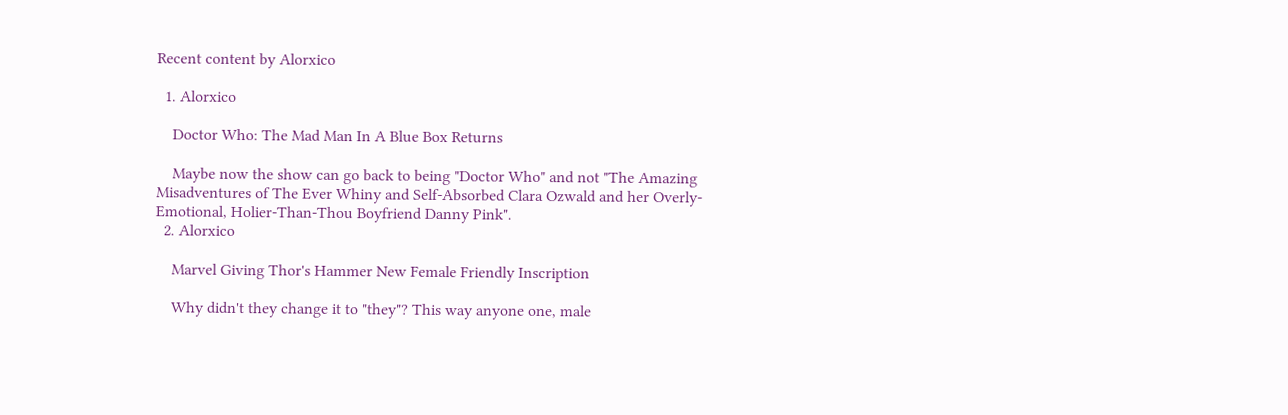Recent content by Alorxico

  1. Alorxico

    Doctor Who: The Mad Man In A Blue Box Returns

    Maybe now the show can go back to being "Doctor Who" and not "The Amazing Misadventures of The Ever Whiny and Self-Absorbed Clara Ozwald and her Overly-Emotional, Holier-Than-Thou Boyfriend Danny Pink".
  2. Alorxico

    Marvel Giving Thor's Hammer New Female Friendly Inscription

    Why didn't they change it to "they"? This way anyone one, male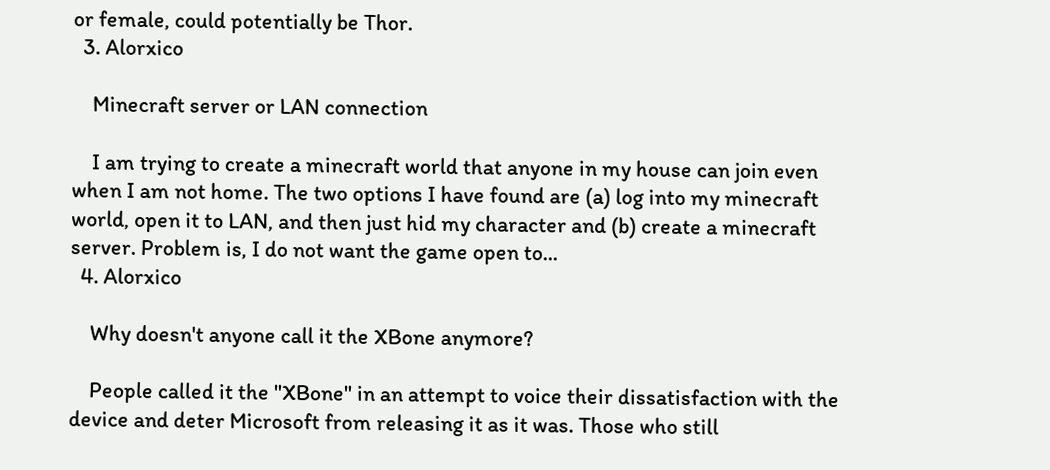or female, could potentially be Thor.
  3. Alorxico

    Minecraft server or LAN connection

    I am trying to create a minecraft world that anyone in my house can join even when I am not home. The two options I have found are (a) log into my minecraft world, open it to LAN, and then just hid my character and (b) create a minecraft server. Problem is, I do not want the game open to...
  4. Alorxico

    Why doesn't anyone call it the XBone anymore?

    People called it the "XBone" in an attempt to voice their dissatisfaction with the device and deter Microsoft from releasing it as it was. Those who still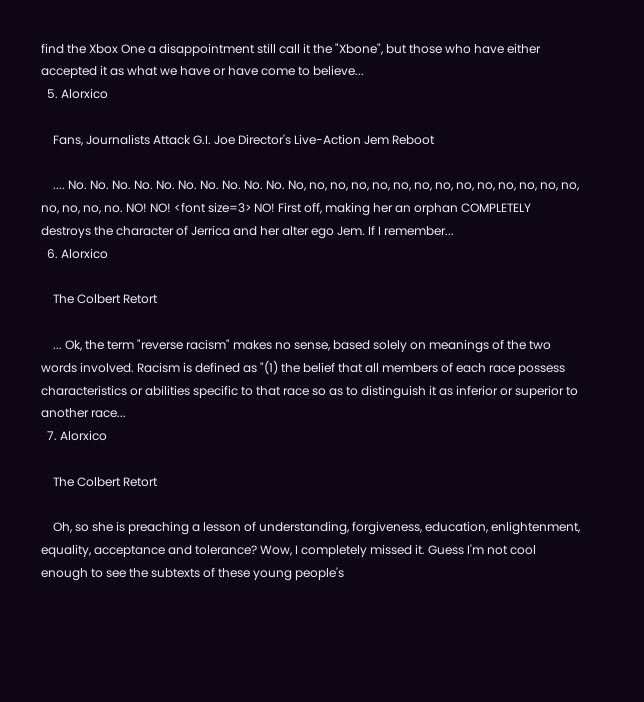find the Xbox One a disappointment still call it the "Xbone", but those who have either accepted it as what we have or have come to believe...
  5. Alorxico

    Fans, Journalists Attack G.I. Joe Director's Live-Action Jem Reboot

    .... No. No. No. No. No. No. No. No. No. No. No, no, no, no, no, no, no, no, no, no, no, no, no, no, no, no, no, no. NO! NO! <font size=3> NO! First off, making her an orphan COMPLETELY destroys the character of Jerrica and her alter ego Jem. If I remember...
  6. Alorxico

    The Colbert Retort

    ... Ok, the term "reverse racism" makes no sense, based solely on meanings of the two words involved. Racism is defined as "(1) the belief that all members of each race possess characteristics or abilities specific to that race so as to distinguish it as inferior or superior to another race...
  7. Alorxico

    The Colbert Retort

    Oh, so she is preaching a lesson of understanding, forgiveness, education, enlightenment, equality, acceptance and tolerance? Wow, I completely missed it. Guess I'm not cool enough to see the subtexts of these young people's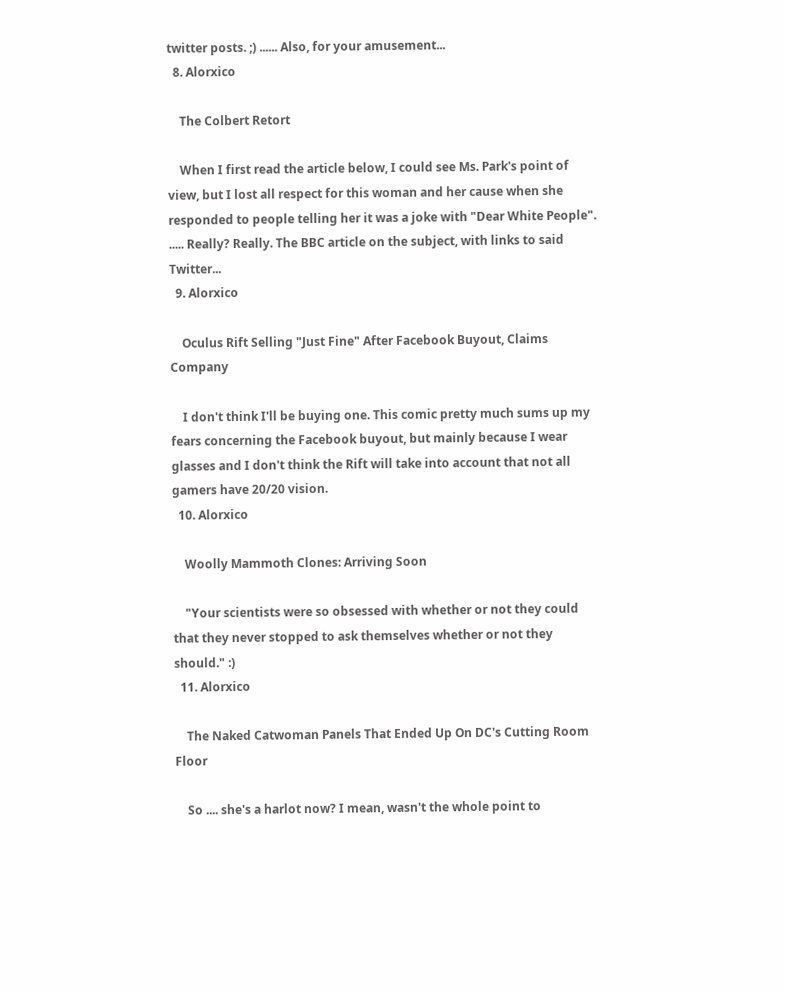twitter posts. ;) ...... Also, for your amusement...
  8. Alorxico

    The Colbert Retort

    When I first read the article below, I could see Ms. Park's point of view, but I lost all respect for this woman and her cause when she responded to people telling her it was a joke with "Dear White People". ..... Really? Really. The BBC article on the subject, with links to said Twitter...
  9. Alorxico

    Oculus Rift Selling "Just Fine" After Facebook Buyout, Claims Company

    I don't think I'll be buying one. This comic pretty much sums up my fears concerning the Facebook buyout, but mainly because I wear glasses and I don't think the Rift will take into account that not all gamers have 20/20 vision.
  10. Alorxico

    Woolly Mammoth Clones: Arriving Soon

    "Your scientists were so obsessed with whether or not they could that they never stopped to ask themselves whether or not they should." :)
  11. Alorxico

    The Naked Catwoman Panels That Ended Up On DC's Cutting Room Floor

    So .... she's a harlot now? I mean, wasn't the whole point to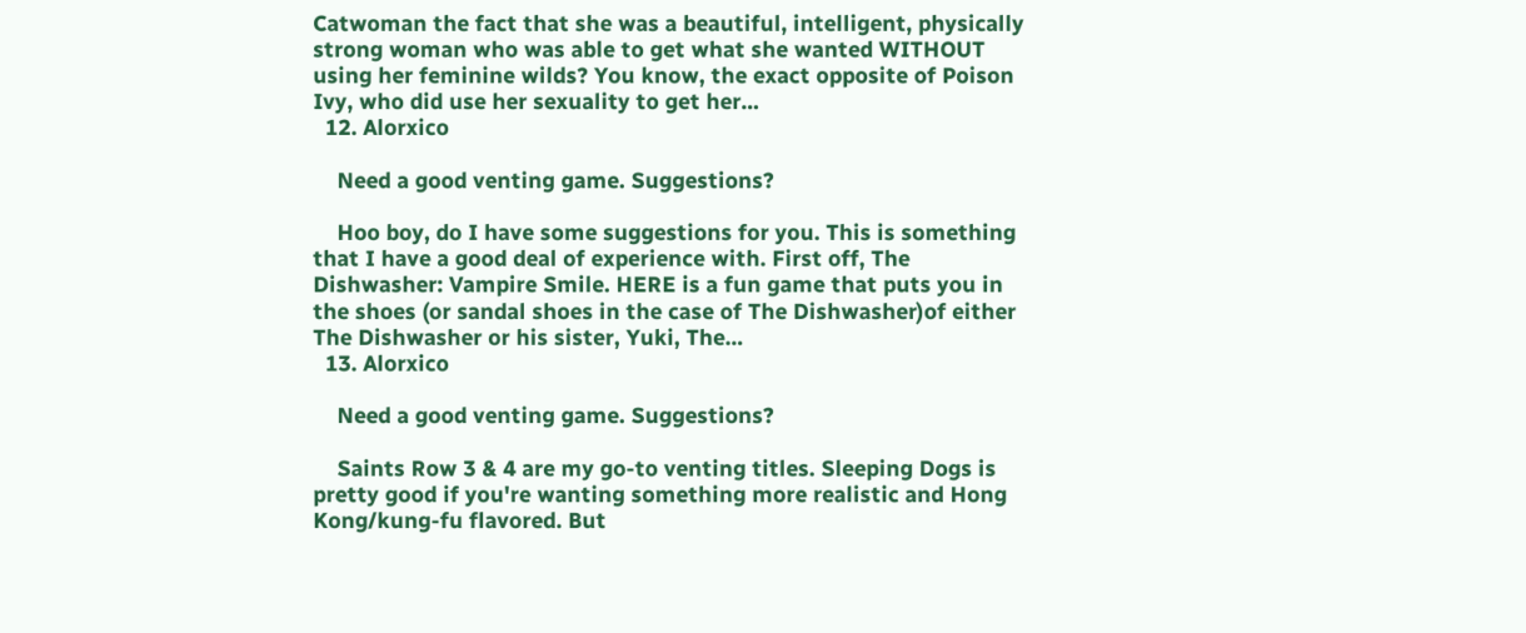Catwoman the fact that she was a beautiful, intelligent, physically strong woman who was able to get what she wanted WITHOUT using her feminine wilds? You know, the exact opposite of Poison Ivy, who did use her sexuality to get her...
  12. Alorxico

    Need a good venting game. Suggestions?

    Hoo boy, do I have some suggestions for you. This is something that I have a good deal of experience with. First off, The Dishwasher: Vampire Smile. HERE is a fun game that puts you in the shoes (or sandal shoes in the case of The Dishwasher)of either The Dishwasher or his sister, Yuki, The...
  13. Alorxico

    Need a good venting game. Suggestions?

    Saints Row 3 & 4 are my go-to venting titles. Sleeping Dogs is pretty good if you're wanting something more realistic and Hong Kong/kung-fu flavored. But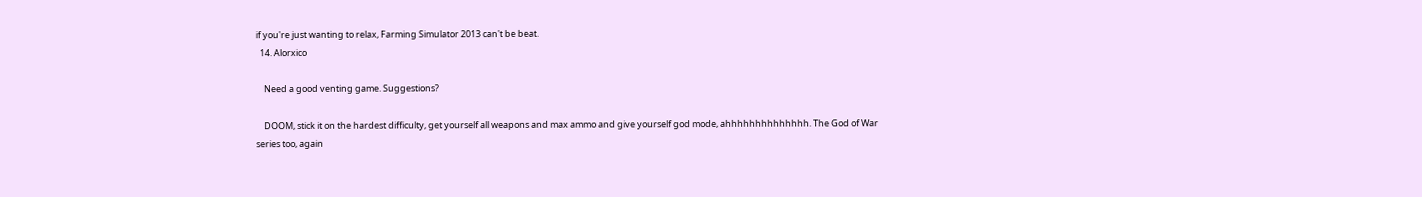if you're just wanting to relax, Farming Simulator 2013 can't be beat.
  14. Alorxico

    Need a good venting game. Suggestions?

    DOOM, stick it on the hardest difficulty, get yourself all weapons and max ammo and give yourself god mode, ahhhhhhhhhhhhhh. The God of War series too, again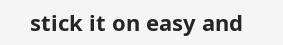stick it on easy and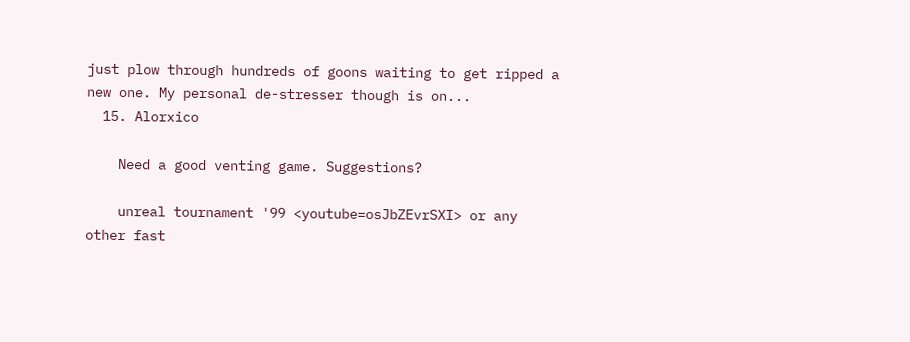just plow through hundreds of goons waiting to get ripped a new one. My personal de-stresser though is on...
  15. Alorxico

    Need a good venting game. Suggestions?

    unreal tournament '99 <youtube=osJbZEvrSXI> or any other fast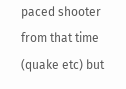paced shooter from that time (quake etc) but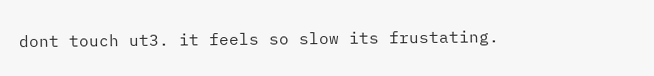dont touch ut3. it feels so slow its frustating.